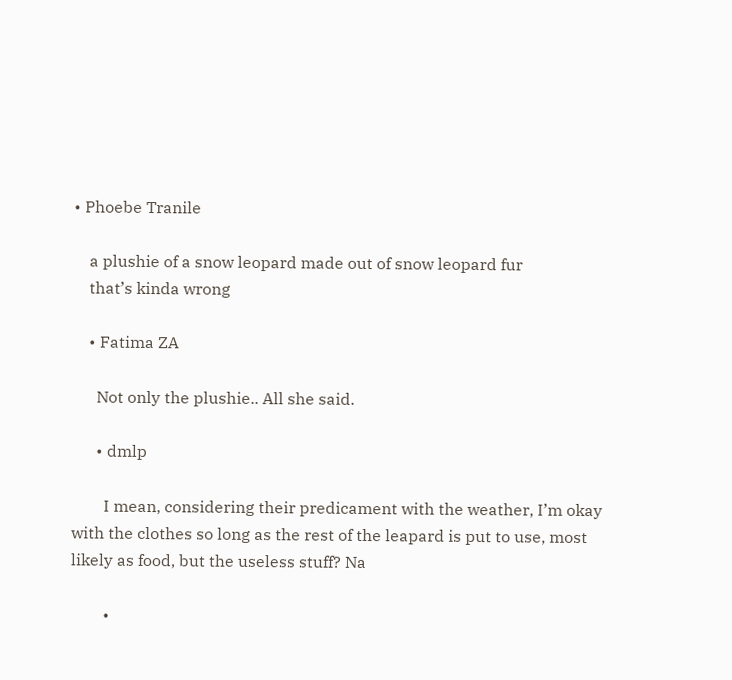• Phoebe Tranile

    a plushie of a snow leopard made out of snow leopard fur
    that’s kinda wrong

    • Fatima ZA

      Not only the plushie.. All she said.

      • dmlp

        I mean, considering their predicament with the weather, I’m okay with the clothes so long as the rest of the leapard is put to use, most likely as food, but the useless stuff? Na

        •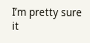I’m pretty sure it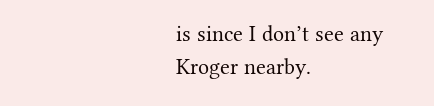is since I don’t see any Kroger nearby.